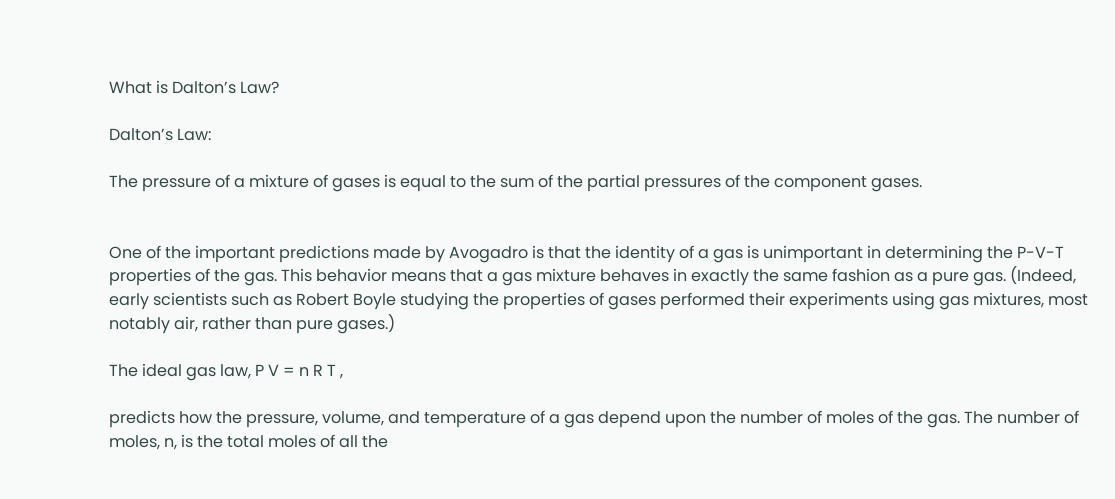What is Dalton’s Law?

Dalton’s Law:

The pressure of a mixture of gases is equal to the sum of the partial pressures of the component gases.


One of the important predictions made by Avogadro is that the identity of a gas is unimportant in determining the P-V-T properties of the gas. This behavior means that a gas mixture behaves in exactly the same fashion as a pure gas. (Indeed, early scientists such as Robert Boyle studying the properties of gases performed their experiments using gas mixtures, most notably air, rather than pure gases.)

The ideal gas law, P V = n R T ,

predicts how the pressure, volume, and temperature of a gas depend upon the number of moles of the gas. The number of moles, n, is the total moles of all the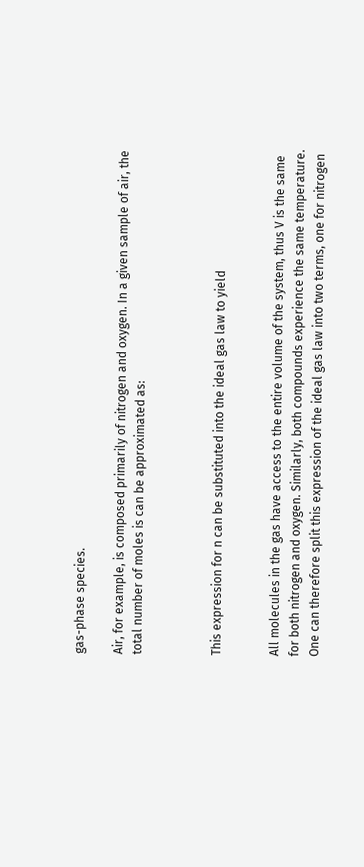gas-phase species.

Air, for example, is composed primarily of nitrogen and oxygen. In a given sample of air, the total number of moles is can be approximated as:



This expression for n can be substituted into the ideal gas law to yield


All molecules in the gas have access to the entire volume of the system, thus V is the same for both nitrogen and oxygen. Similarly, both compounds experience the same temperature. One can therefore split this expression of the ideal gas law into two terms, one for nitrogen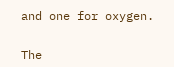and one for oxygen.


The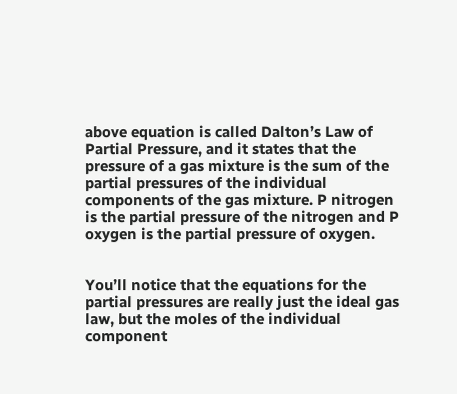above equation is called Dalton’s Law of Partial Pressure, and it states that the pressure of a gas mixture is the sum of the partial pressures of the individual components of the gas mixture. P nitrogen is the partial pressure of the nitrogen and P oxygen is the partial pressure of oxygen.


You’ll notice that the equations for the partial pressures are really just the ideal gas law, but the moles of the individual component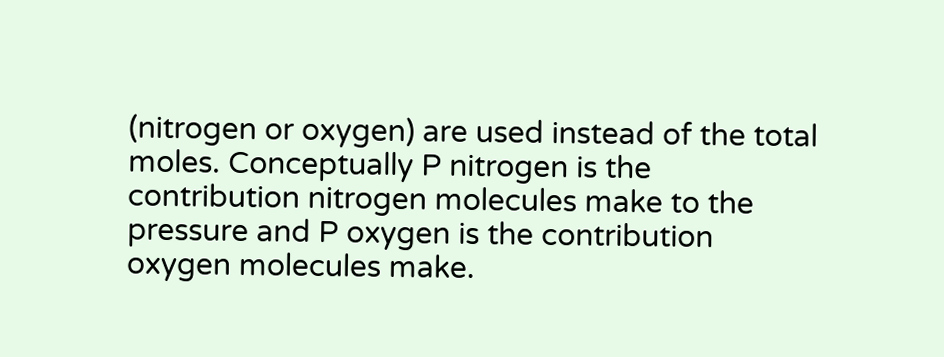(nitrogen or oxygen) are used instead of the total moles. Conceptually P nitrogen is the contribution nitrogen molecules make to the pressure and P oxygen is the contribution oxygen molecules make.